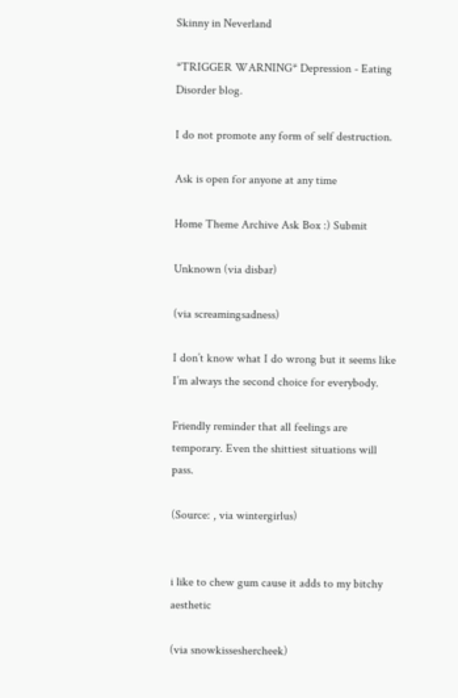Skinny in Neverland

*TRIGGER WARNING* Depression - Eating Disorder blog.

I do not promote any form of self destruction.

Ask is open for anyone at any time

Home Theme Archive Ask Box :) Submit

Unknown (via disbar)

(via screamingsadness)

I don’t know what I do wrong but it seems like I’m always the second choice for everybody.

Friendly reminder that all feelings are temporary. Even the shittiest situations will pass.

(Source: , via wintergirlus)


i like to chew gum cause it adds to my bitchy aesthetic

(via snowkisseshercheek)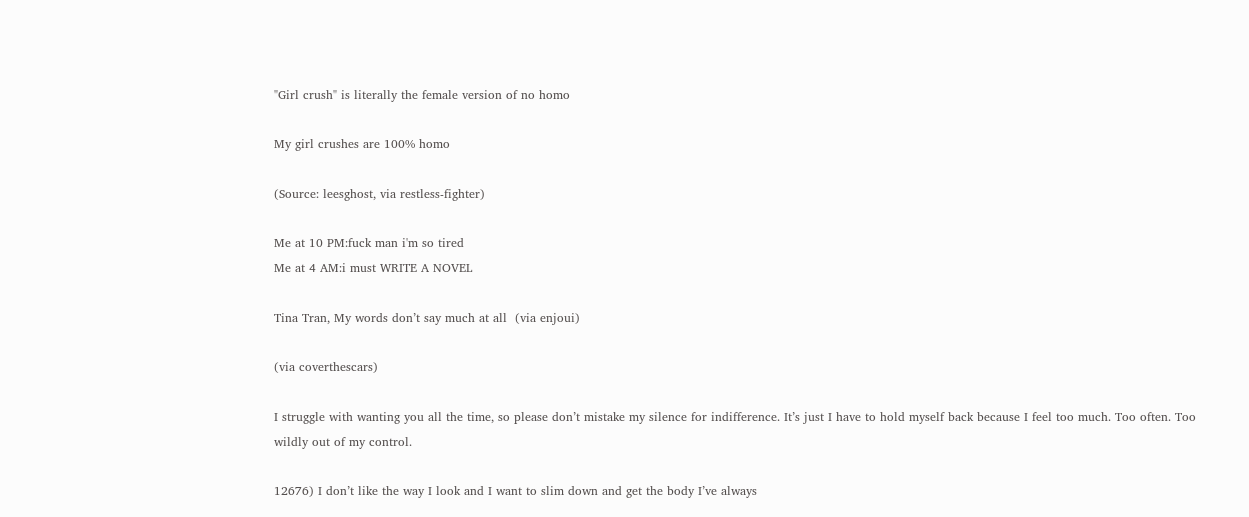"Girl crush" is literally the female version of no homo

My girl crushes are 100% homo

(Source: leesghost, via restless-fighter)

Me at 10 PM:fuck man i'm so tired
Me at 4 AM:i must WRITE A NOVEL

Tina Tran, My words don’t say much at all  (via enjoui)

(via coverthescars)

I struggle with wanting you all the time, so please don’t mistake my silence for indifference. It’s just I have to hold myself back because I feel too much. Too often. Too wildly out of my control.

12676) I don’t like the way I look and I want to slim down and get the body I’ve always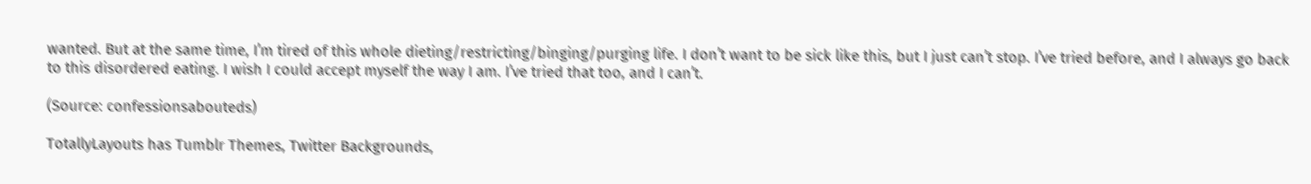wanted. But at the same time, I’m tired of this whole dieting/restricting/binging/purging life. I don’t want to be sick like this, but I just can’t stop. I’ve tried before, and I always go back to this disordered eating. I wish I could accept myself the way I am. I’ve tried that too, and I can’t.

(Source: confessionsabouteds)

TotallyLayouts has Tumblr Themes, Twitter Backgrounds,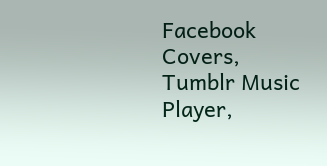Facebook Covers, Tumblr Music Player,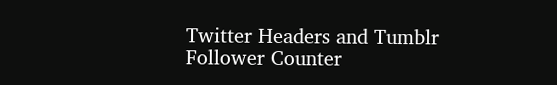Twitter Headers and Tumblr Follower Counter